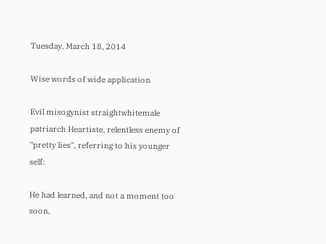Tuesday, March 18, 2014

Wise words of wide application

Evil misogynist straightwhitemale patriarch Heartiste, relentless enemy of "pretty lies", referring to his younger self:

He had learned, and not a moment too soon,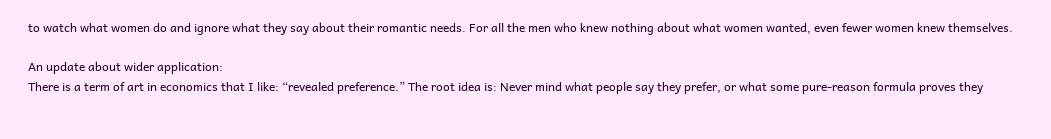to watch what women do and ignore what they say about their romantic needs. For all the men who knew nothing about what women wanted, even fewer women knew themselves.

An update about wider application:
There is a term of art in economics that I like: “revealed preference.” The root idea is: Never mind what people say they prefer, or what some pure-reason formula proves they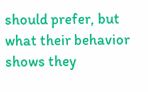should prefer, but what their behavior shows they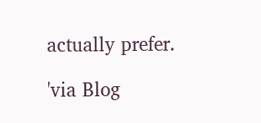actually prefer.

'via Blog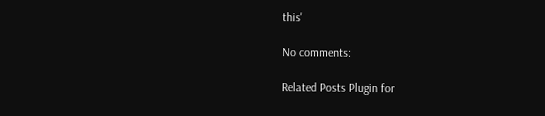this'

No comments:

Related Posts Plugin for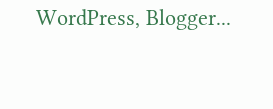WordPress, Blogger...